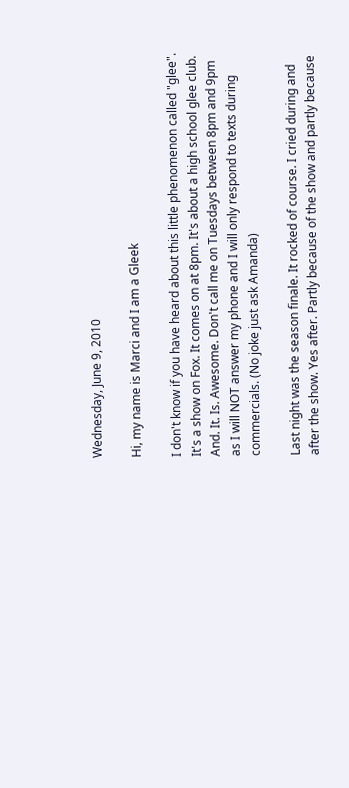Wednesday, June 9, 2010

Hi, my name is Marci and I am a Gleek

I don't know if you have heard about this little phenomenon called "glee". It's a show on Fox. It comes on at 8pm. It's about a high school glee club. And. It. Is. Awesome. Don't call me on Tuesdays between 8pm and 9pm as I will NOT answer my phone and I will only respond to texts during commercials. (No joke just ask Amanda)

Last night was the season finale. It rocked of course. I cried during and after the show. Yes after. Partly because of the show and partly because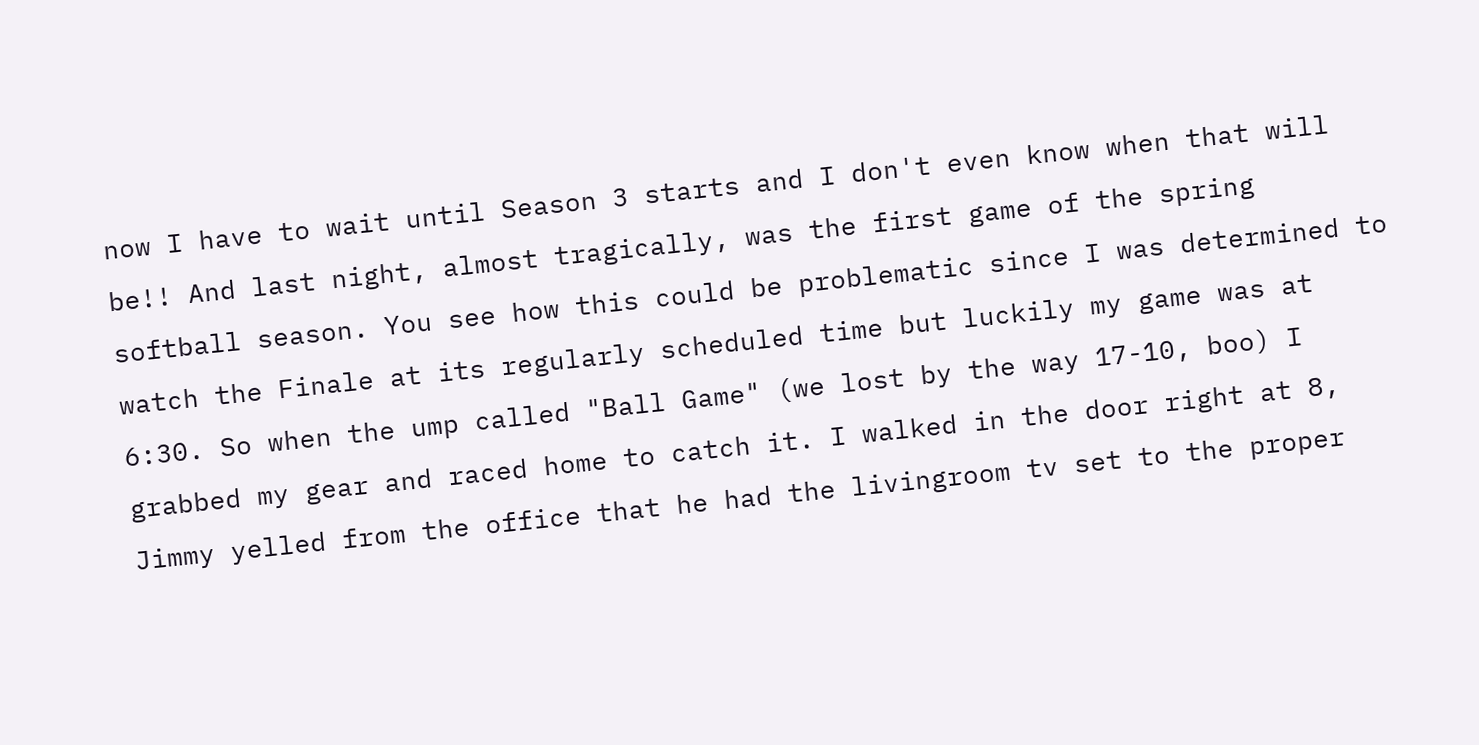now I have to wait until Season 3 starts and I don't even know when that will be!! And last night, almost tragically, was the first game of the spring softball season. You see how this could be problematic since I was determined to watch the Finale at its regularly scheduled time but luckily my game was at 6:30. So when the ump called "Ball Game" (we lost by the way 17-10, boo) I grabbed my gear and raced home to catch it. I walked in the door right at 8, Jimmy yelled from the office that he had the livingroom tv set to the proper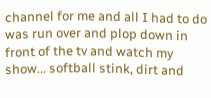channel for me and all I had to do was run over and plop down in front of the tv and watch my show... softball stink, dirt and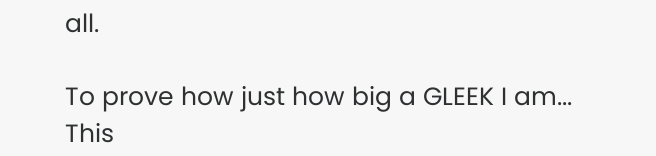all.

To prove how just how big a GLEEK I am... This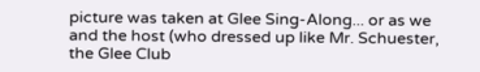picture was taken at Glee Sing-Along... or as we and the host (who dressed up like Mr. Schuester, the Glee Club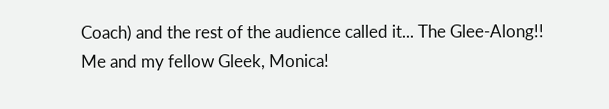Coach) and the rest of the audience called it... The Glee-Along!!
Me and my fellow Gleek, Monica!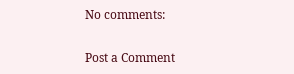No comments:

Post a Comment